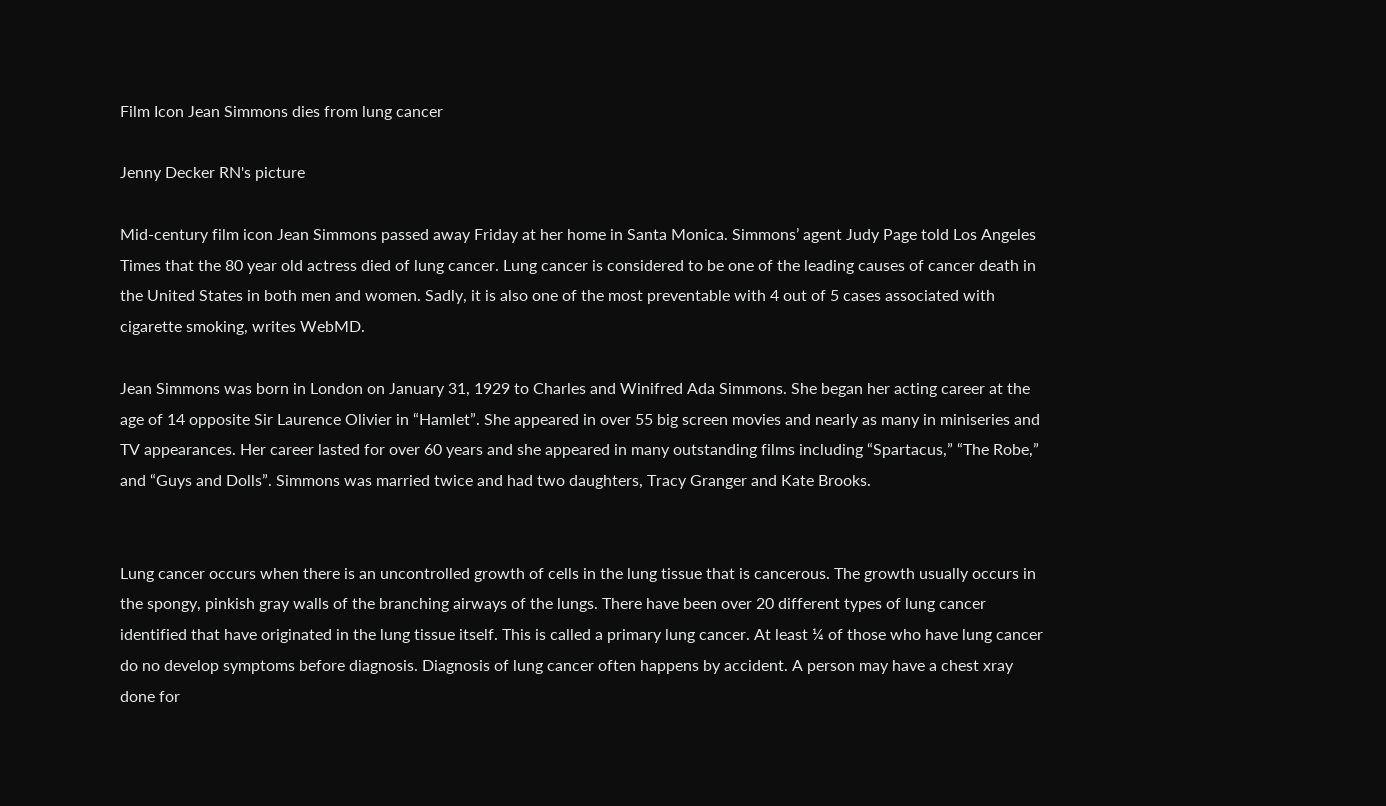Film Icon Jean Simmons dies from lung cancer

Jenny Decker RN's picture

Mid-century film icon Jean Simmons passed away Friday at her home in Santa Monica. Simmons’ agent Judy Page told Los Angeles Times that the 80 year old actress died of lung cancer. Lung cancer is considered to be one of the leading causes of cancer death in the United States in both men and women. Sadly, it is also one of the most preventable with 4 out of 5 cases associated with cigarette smoking, writes WebMD.

Jean Simmons was born in London on January 31, 1929 to Charles and Winifred Ada Simmons. She began her acting career at the age of 14 opposite Sir Laurence Olivier in “Hamlet”. She appeared in over 55 big screen movies and nearly as many in miniseries and TV appearances. Her career lasted for over 60 years and she appeared in many outstanding films including “Spartacus,” “The Robe,” and “Guys and Dolls”. Simmons was married twice and had two daughters, Tracy Granger and Kate Brooks.


Lung cancer occurs when there is an uncontrolled growth of cells in the lung tissue that is cancerous. The growth usually occurs in the spongy, pinkish gray walls of the branching airways of the lungs. There have been over 20 different types of lung cancer identified that have originated in the lung tissue itself. This is called a primary lung cancer. At least ¼ of those who have lung cancer do no develop symptoms before diagnosis. Diagnosis of lung cancer often happens by accident. A person may have a chest xray done for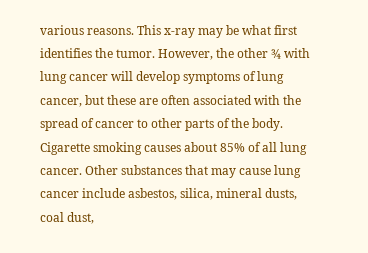various reasons. This x-ray may be what first identifies the tumor. However, the other ¾ with lung cancer will develop symptoms of lung cancer, but these are often associated with the spread of cancer to other parts of the body. Cigarette smoking causes about 85% of all lung cancer. Other substances that may cause lung cancer include asbestos, silica, mineral dusts, coal dust,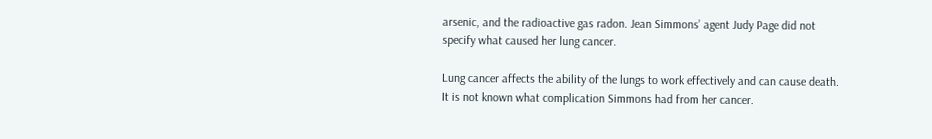arsenic, and the radioactive gas radon. Jean Simmons’ agent Judy Page did not specify what caused her lung cancer.

Lung cancer affects the ability of the lungs to work effectively and can cause death. It is not known what complication Simmons had from her cancer.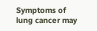Symptoms of lung cancer may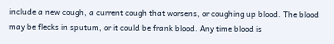include a new cough, a current cough that worsens, or coughing up blood. The blood may be flecks in sputum, or it could be frank blood. Any time blood is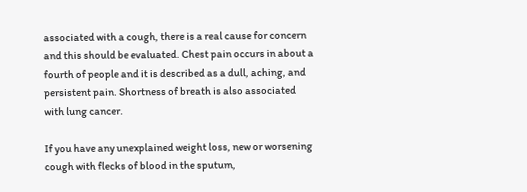associated with a cough, there is a real cause for concern and this should be evaluated. Chest pain occurs in about a fourth of people and it is described as a dull, aching, and persistent pain. Shortness of breath is also associated with lung cancer.

If you have any unexplained weight loss, new or worsening cough with flecks of blood in the sputum,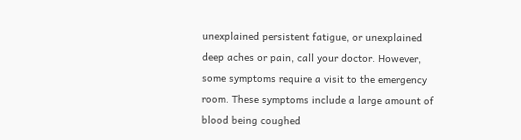unexplained persistent fatigue, or unexplained deep aches or pain, call your doctor. However, some symptoms require a visit to the emergency room. These symptoms include a large amount of blood being coughed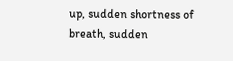up, sudden shortness of breath, sudden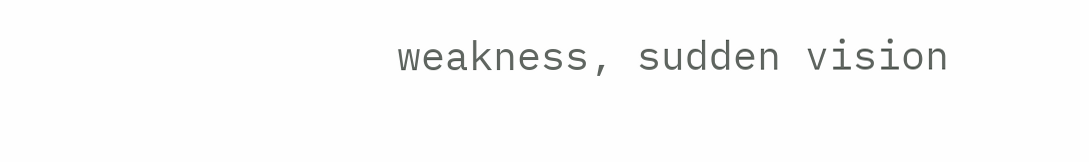weakness, sudden vision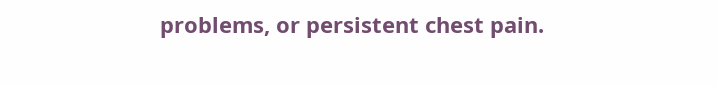problems, or persistent chest pain.